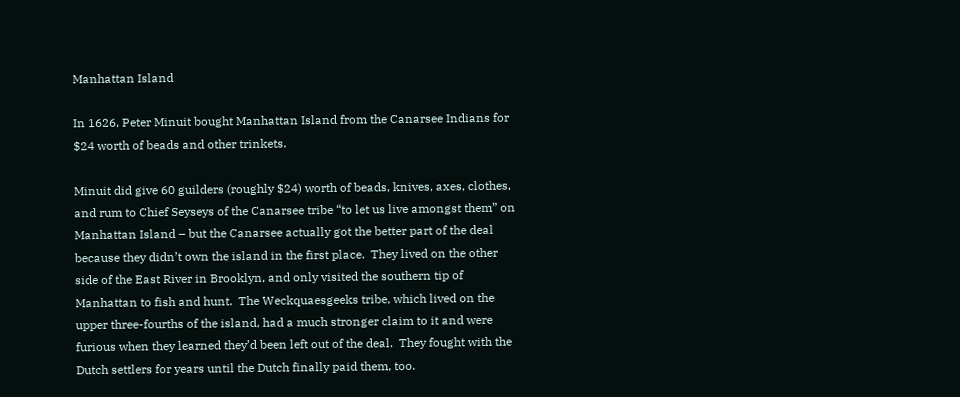Manhattan Island

In 1626, Peter Minuit bought Manhattan Island from the Canarsee Indians for $24 worth of beads and other trinkets.

Minuit did give 60 guilders (roughly $24) worth of beads, knives, axes, clothes, and rum to Chief Seyseys of the Canarsee tribe “to let us live amongst them” on Manhattan Island – but the Canarsee actually got the better part of the deal because they didn’t own the island in the first place.  They lived on the other side of the East River in Brooklyn, and only visited the southern tip of Manhattan to fish and hunt.  The Weckquaesgeeks tribe, which lived on the upper three-fourths of the island, had a much stronger claim to it and were furious when they learned they’d been left out of the deal.  They fought with the Dutch settlers for years until the Dutch finally paid them, too.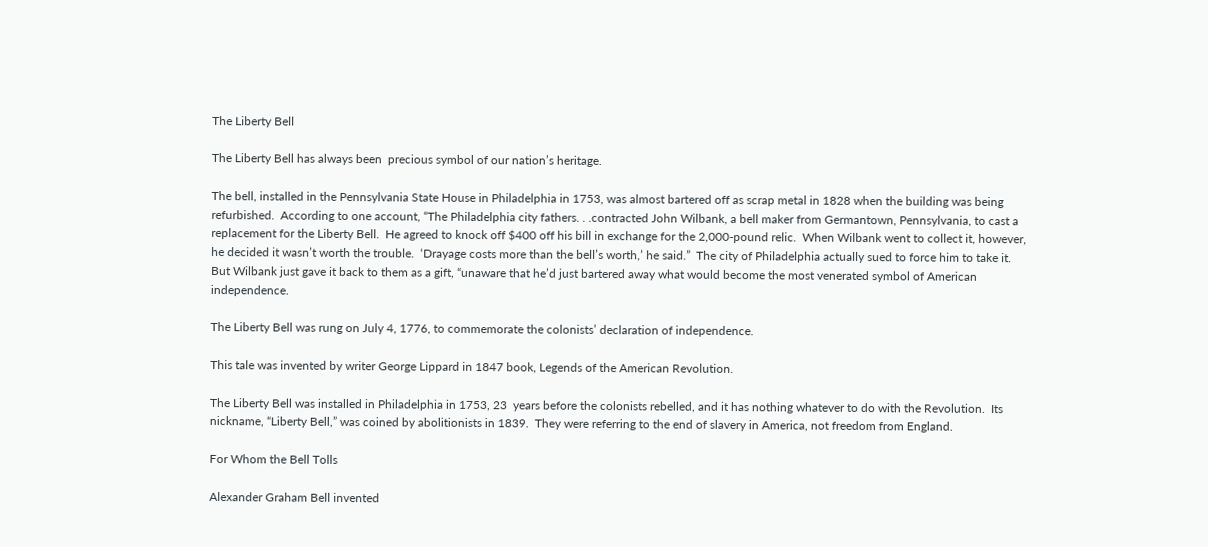The Liberty Bell

The Liberty Bell has always been  precious symbol of our nation’s heritage.

The bell, installed in the Pennsylvania State House in Philadelphia in 1753, was almost bartered off as scrap metal in 1828 when the building was being refurbished.  According to one account, “The Philadelphia city fathers. . .contracted John Wilbank, a bell maker from Germantown, Pennsylvania, to cast a replacement for the Liberty Bell.  He agreed to knock off $400 off his bill in exchange for the 2,000-pound relic.  When Wilbank went to collect it, however, he decided it wasn’t worth the trouble.  ‘Drayage costs more than the bell’s worth,’ he said.”  The city of Philadelphia actually sued to force him to take it.  But Wilbank just gave it back to them as a gift, “unaware that he’d just bartered away what would become the most venerated symbol of American independence.

The Liberty Bell was rung on July 4, 1776, to commemorate the colonists’ declaration of independence.

This tale was invented by writer George Lippard in 1847 book, Legends of the American Revolution.

The Liberty Bell was installed in Philadelphia in 1753, 23  years before the colonists rebelled, and it has nothing whatever to do with the Revolution.  Its nickname, “Liberty Bell,” was coined by abolitionists in 1839.  They were referring to the end of slavery in America, not freedom from England.

For Whom the Bell Tolls

Alexander Graham Bell invented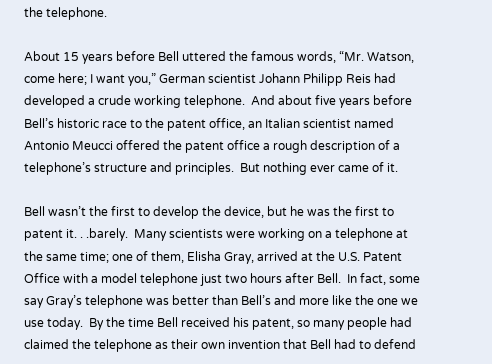the telephone.

About 15 years before Bell uttered the famous words, “Mr. Watson, come here; I want you,” German scientist Johann Philipp Reis had developed a crude working telephone.  And about five years before Bell’s historic race to the patent office, an Italian scientist named Antonio Meucci offered the patent office a rough description of a telephone’s structure and principles.  But nothing ever came of it.

Bell wasn’t the first to develop the device, but he was the first to patent it. . .barely.  Many scientists were working on a telephone at the same time; one of them, Elisha Gray, arrived at the U.S. Patent Office with a model telephone just two hours after Bell.  In fact, some say Gray’s telephone was better than Bell’s and more like the one we use today.  By the time Bell received his patent, so many people had claimed the telephone as their own invention that Bell had to defend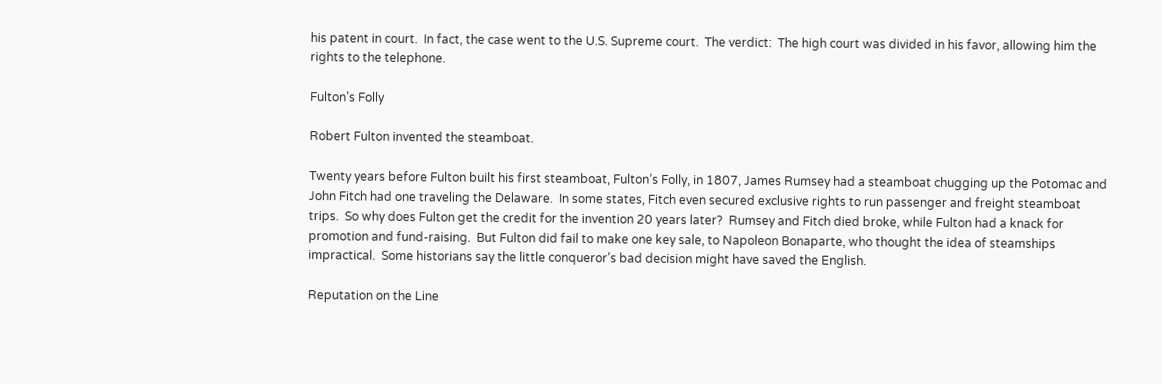his patent in court.  In fact, the case went to the U.S. Supreme court.  The verdict:  The high court was divided in his favor, allowing him the rights to the telephone.

Fulton’s Folly

Robert Fulton invented the steamboat.

Twenty years before Fulton built his first steamboat, Fulton’s Folly, in 1807, James Rumsey had a steamboat chugging up the Potomac and John Fitch had one traveling the Delaware.  In some states, Fitch even secured exclusive rights to run passenger and freight steamboat trips.  So why does Fulton get the credit for the invention 20 years later?  Rumsey and Fitch died broke, while Fulton had a knack for promotion and fund-raising.  But Fulton did fail to make one key sale, to Napoleon Bonaparte, who thought the idea of steamships impractical.  Some historians say the little conqueror’s bad decision might have saved the English.

Reputation on the Line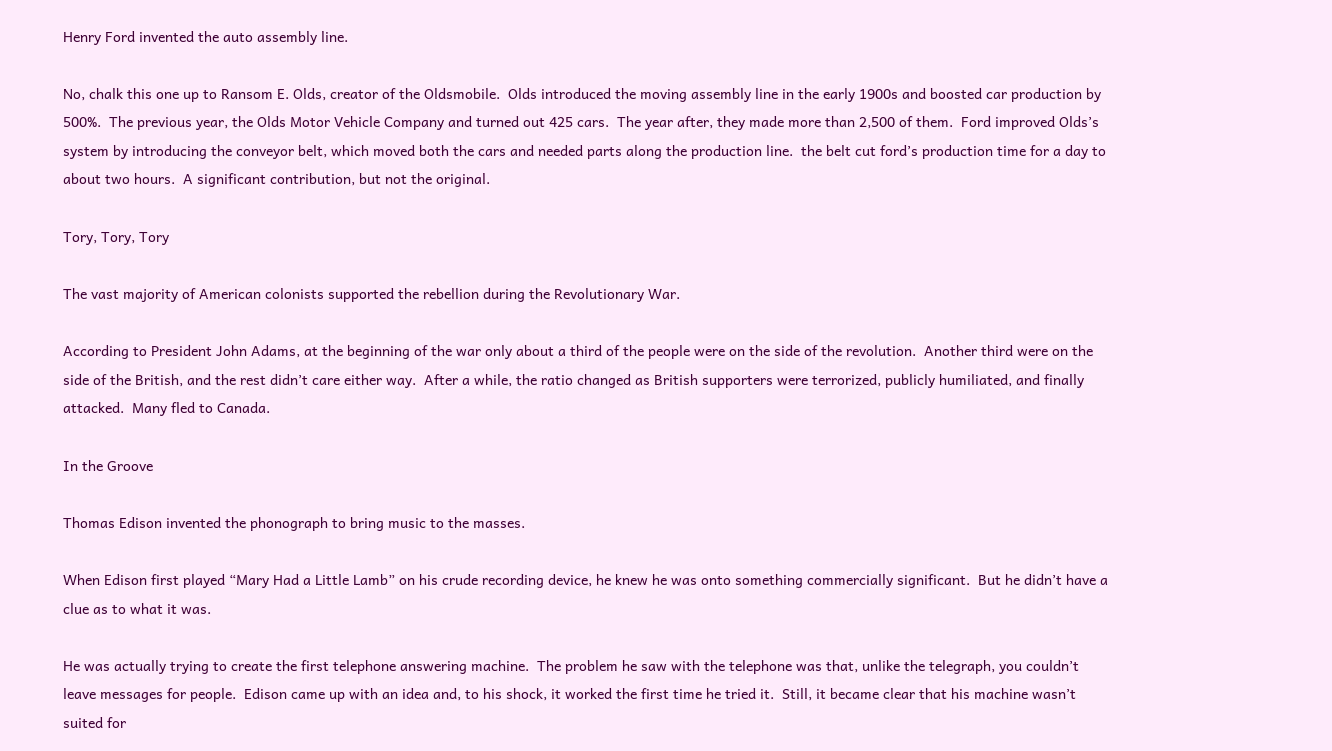Henry Ford invented the auto assembly line.

No, chalk this one up to Ransom E. Olds, creator of the Oldsmobile.  Olds introduced the moving assembly line in the early 1900s and boosted car production by 500%.  The previous year, the Olds Motor Vehicle Company and turned out 425 cars.  The year after, they made more than 2,500 of them.  Ford improved Olds’s system by introducing the conveyor belt, which moved both the cars and needed parts along the production line.  the belt cut ford’s production time for a day to about two hours.  A significant contribution, but not the original.

Tory, Tory, Tory

The vast majority of American colonists supported the rebellion during the Revolutionary War.

According to President John Adams, at the beginning of the war only about a third of the people were on the side of the revolution.  Another third were on the side of the British, and the rest didn’t care either way.  After a while, the ratio changed as British supporters were terrorized, publicly humiliated, and finally attacked.  Many fled to Canada.

In the Groove

Thomas Edison invented the phonograph to bring music to the masses.

When Edison first played “Mary Had a Little Lamb” on his crude recording device, he knew he was onto something commercially significant.  But he didn’t have a clue as to what it was.

He was actually trying to create the first telephone answering machine.  The problem he saw with the telephone was that, unlike the telegraph, you couldn’t leave messages for people.  Edison came up with an idea and, to his shock, it worked the first time he tried it.  Still, it became clear that his machine wasn’t suited for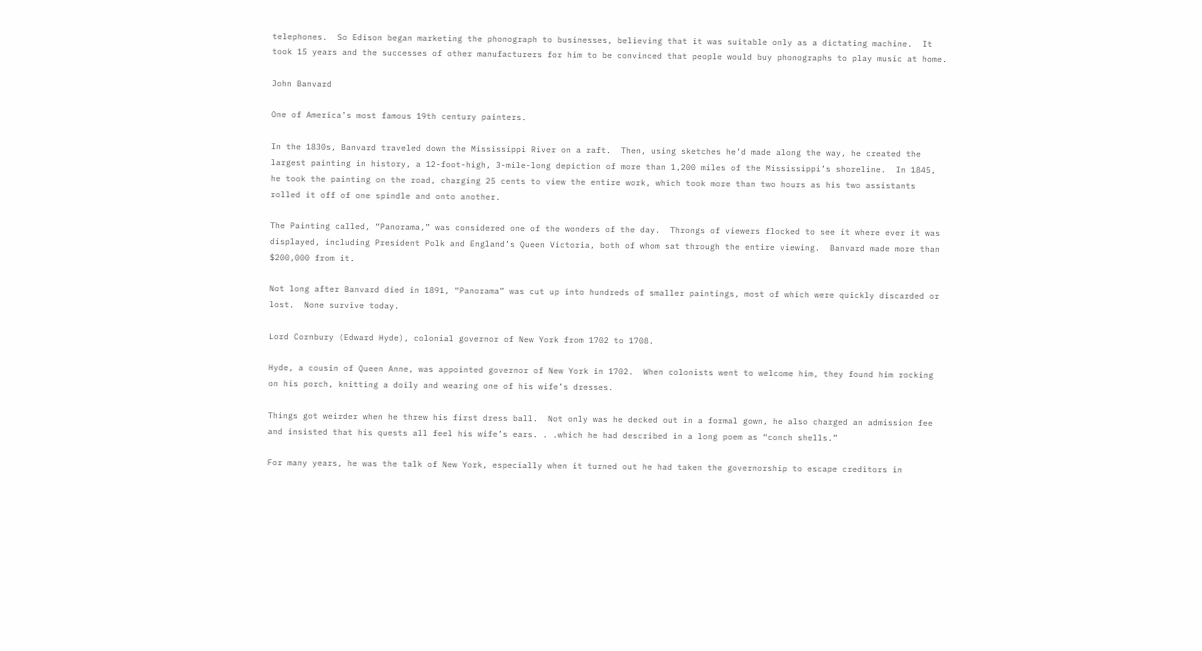telephones.  So Edison began marketing the phonograph to businesses, believing that it was suitable only as a dictating machine.  It took 15 years and the successes of other manufacturers for him to be convinced that people would buy phonographs to play music at home.

John Banvard

One of America’s most famous 19th century painters.

In the 1830s, Banvard traveled down the Mississippi River on a raft.  Then, using sketches he’d made along the way, he created the largest painting in history, a 12-foot-high, 3-mile-long depiction of more than 1,200 miles of the Mississippi’s shoreline.  In 1845, he took the painting on the road, charging 25 cents to view the entire work, which took more than two hours as his two assistants rolled it off of one spindle and onto another.

The Painting called, “Panorama,” was considered one of the wonders of the day.  Throngs of viewers flocked to see it where ever it was displayed, including President Polk and England’s Queen Victoria, both of whom sat through the entire viewing.  Banvard made more than $200,000 from it.

Not long after Banvard died in 1891, “Panorama” was cut up into hundreds of smaller paintings, most of which were quickly discarded or lost.  None survive today.

Lord Cornbury (Edward Hyde), colonial governor of New York from 1702 to 1708.

Hyde, a cousin of Queen Anne, was appointed governor of New York in 1702.  When colonists went to welcome him, they found him rocking on his porch, knitting a doily and wearing one of his wife’s dresses.

Things got weirder when he threw his first dress ball.  Not only was he decked out in a formal gown, he also charged an admission fee and insisted that his quests all feel his wife’s ears. . .which he had described in a long poem as “conch shells.”

For many years, he was the talk of New York, especially when it turned out he had taken the governorship to escape creditors in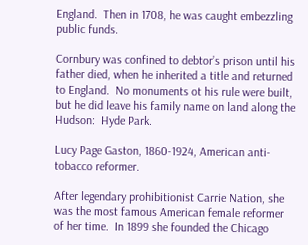England.  Then in 1708, he was caught embezzling public funds.

Cornbury was confined to debtor’s prison until his father died, when he inherited a title and returned to England.  No monuments ot his rule were built, but he did leave his family name on land along the Hudson:  Hyde Park.

Lucy Page Gaston, 1860-1924, American anti-tobacco reformer.

After legendary prohibitionist Carrie Nation, she was the most famous American female reformer of her time.  In 1899 she founded the Chicago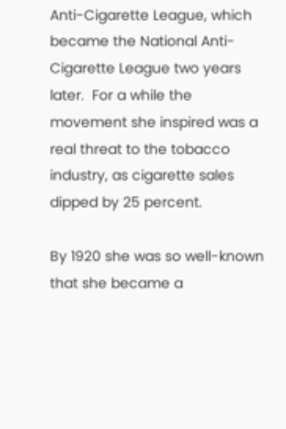Anti-Cigarette League, which became the National Anti-Cigarette League two years later.  For a while the movement she inspired was a real threat to the tobacco industry, as cigarette sales dipped by 25 percent.

By 1920 she was so well-known that she became a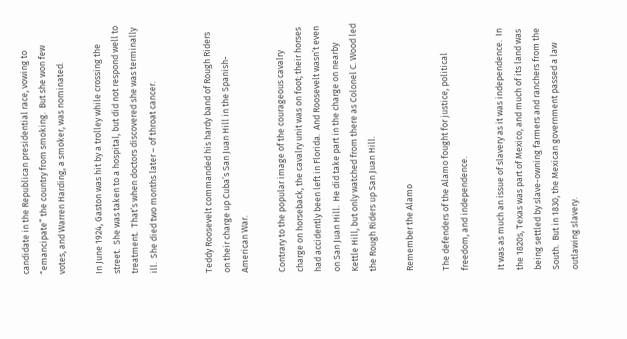candidate in the Republican presidential race, vowing to “emancipate” the country from smoking.  But she won few votes, and Warren Harding, a smoker, was nominated.

In June 1924, Gaston was hit by a trolley while crossing the street.  She was taken to a hospital, but did not respond well to treatment.  That’s when doctors discovered she was terminally ill.  She died two months later – of throat cancer.


Teddy Roosevelt commanded his hardy band of Rough Riders on their charge up Cuba’s San Juan Hill in the Spanish-American War.

Contrary to the popular image of the courageous cavalry charge on horseback, the cavalry unit was on foot; their horses had accidently been left in Florida.  And Roosevelt wasn’t even on San Juan Hill.  He did take part in the charge on nearby Kettle Hill, but only watched from there as Colonel C. Wood led the Rough Riders up San Juan Hill.

Remember the Alamo

The defenders of the Alamo fought for justice, political freedom, and independence.

It was as much an issue of slavery as it was independence.  In the 1820s, Texas was part of Mexico, and much of its land was being settled by slave-owning farmers and ranchers from the South.  But in 1830, the Mexican government passed a law outlawing slavery.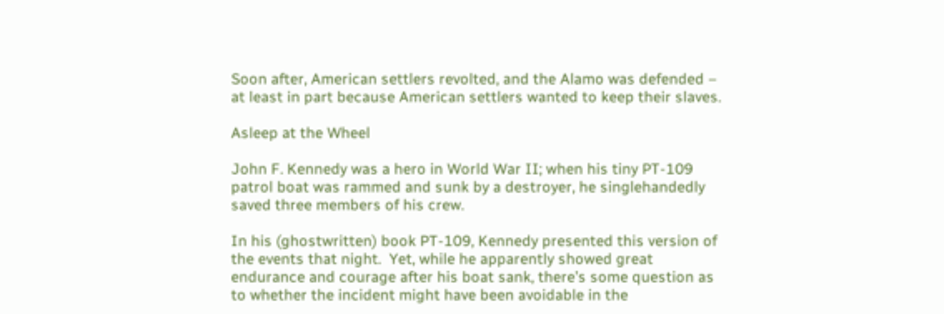Soon after, American settlers revolted, and the Alamo was defended – at least in part because American settlers wanted to keep their slaves.

Asleep at the Wheel

John F. Kennedy was a hero in World War II; when his tiny PT-109 patrol boat was rammed and sunk by a destroyer, he singlehandedly saved three members of his crew.

In his (ghostwritten) book PT-109, Kennedy presented this version of the events that night.  Yet, while he apparently showed great endurance and courage after his boat sank, there’s some question as to whether the incident might have been avoidable in the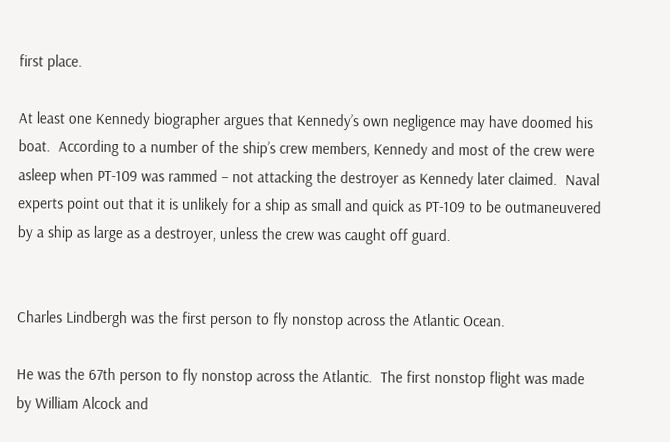first place.

At least one Kennedy biographer argues that Kennedy’s own negligence may have doomed his boat.  According to a number of the ship’s crew members, Kennedy and most of the crew were asleep when PT-109 was rammed – not attacking the destroyer as Kennedy later claimed.  Naval experts point out that it is unlikely for a ship as small and quick as PT-109 to be outmaneuvered by a ship as large as a destroyer, unless the crew was caught off guard.


Charles Lindbergh was the first person to fly nonstop across the Atlantic Ocean.

He was the 67th person to fly nonstop across the Atlantic.  The first nonstop flight was made by William Alcock and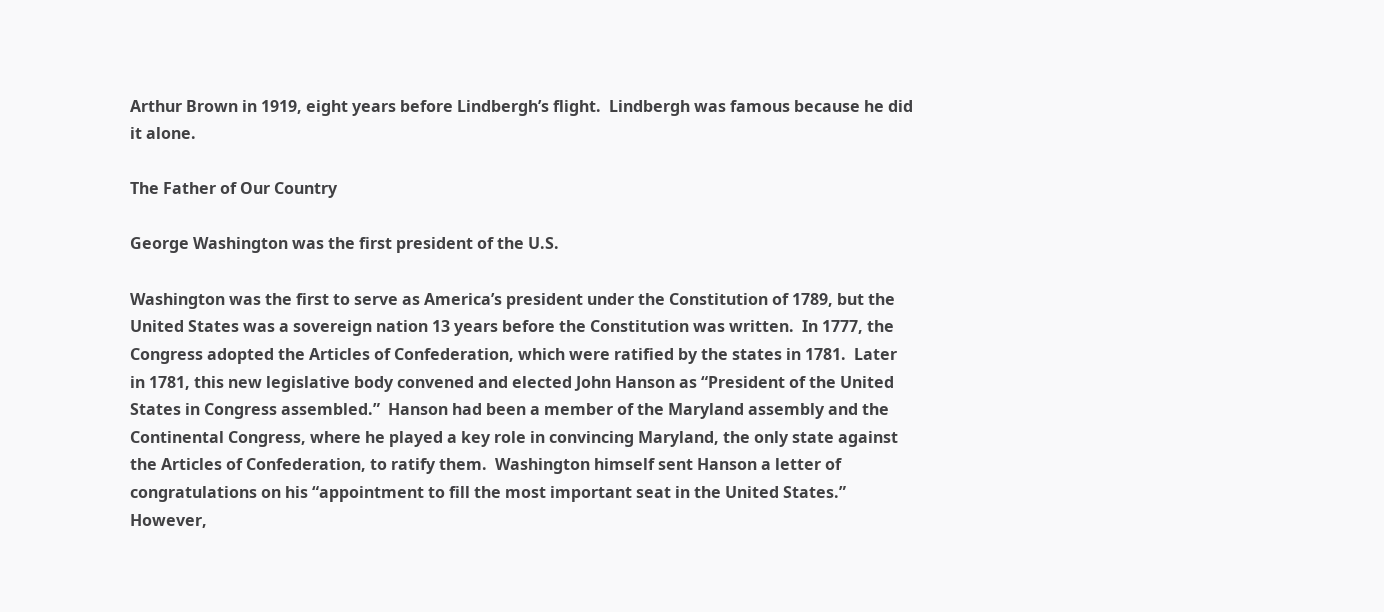Arthur Brown in 1919, eight years before Lindbergh’s flight.  Lindbergh was famous because he did it alone.

The Father of Our Country

George Washington was the first president of the U.S.

Washington was the first to serve as America’s president under the Constitution of 1789, but the United States was a sovereign nation 13 years before the Constitution was written.  In 1777, the Congress adopted the Articles of Confederation, which were ratified by the states in 1781.  Later in 1781, this new legislative body convened and elected John Hanson as “President of the United States in Congress assembled.”  Hanson had been a member of the Maryland assembly and the Continental Congress, where he played a key role in convincing Maryland, the only state against the Articles of Confederation, to ratify them.  Washington himself sent Hanson a letter of congratulations on his “appointment to fill the most important seat in the United States.”  However,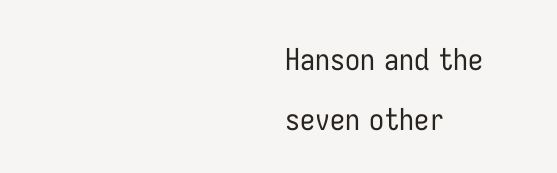Hanson and the seven other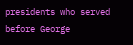presidents who served before George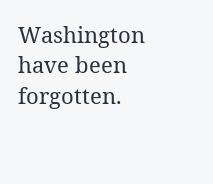Washington have been forgotten.